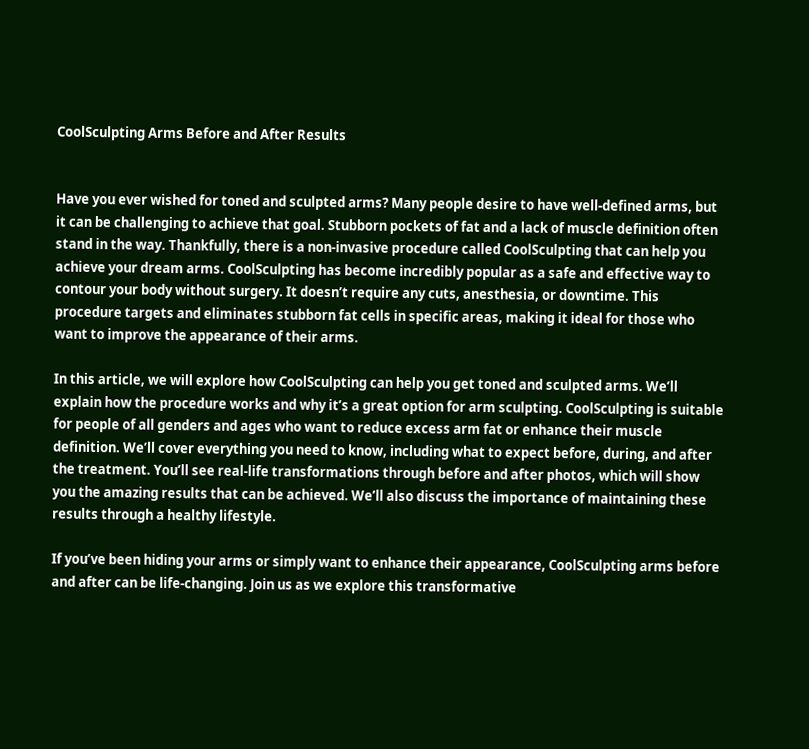CoolSculpting Arms Before and After Results


Have you ever wished for toned and sculpted arms? Many people desire to have well-defined arms, but it can be challenging to achieve that goal. Stubborn pockets of fat and a lack of muscle definition often stand in the way. Thankfully, there is a non-invasive procedure called CoolSculpting that can help you achieve your dream arms. CoolSculpting has become incredibly popular as a safe and effective way to contour your body without surgery. It doesn’t require any cuts, anesthesia, or downtime. This procedure targets and eliminates stubborn fat cells in specific areas, making it ideal for those who want to improve the appearance of their arms.

In this article, we will explore how CoolSculpting can help you get toned and sculpted arms. We’ll explain how the procedure works and why it’s a great option for arm sculpting. CoolSculpting is suitable for people of all genders and ages who want to reduce excess arm fat or enhance their muscle definition. We’ll cover everything you need to know, including what to expect before, during, and after the treatment. You’ll see real-life transformations through before and after photos, which will show you the amazing results that can be achieved. We’ll also discuss the importance of maintaining these results through a healthy lifestyle.

If you’ve been hiding your arms or simply want to enhance their appearance, CoolSculpting arms before and after can be life-changing. Join us as we explore this transformative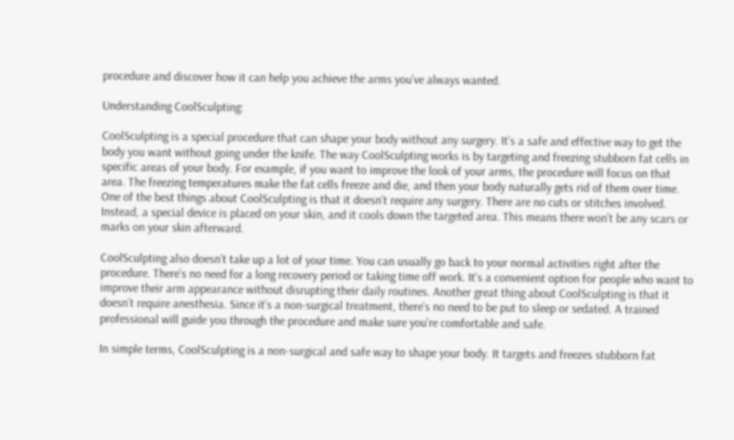procedure and discover how it can help you achieve the arms you’ve always wanted.

Understanding CoolSculpting:

CoolSculpting is a special procedure that can shape your body without any surgery. It’s a safe and effective way to get the body you want without going under the knife. The way CoolSculpting works is by targeting and freezing stubborn fat cells in specific areas of your body. For example, if you want to improve the look of your arms, the procedure will focus on that area. The freezing temperatures make the fat cells freeze and die, and then your body naturally gets rid of them over time. One of the best things about CoolSculpting is that it doesn’t require any surgery. There are no cuts or stitches involved. Instead, a special device is placed on your skin, and it cools down the targeted area. This means there won’t be any scars or marks on your skin afterward.

CoolSculpting also doesn’t take up a lot of your time. You can usually go back to your normal activities right after the procedure. There’s no need for a long recovery period or taking time off work. It’s a convenient option for people who want to improve their arm appearance without disrupting their daily routines. Another great thing about CoolSculpting is that it doesn’t require anesthesia. Since it’s a non-surgical treatment, there’s no need to be put to sleep or sedated. A trained professional will guide you through the procedure and make sure you’re comfortable and safe.

In simple terms, CoolSculpting is a non-surgical and safe way to shape your body. It targets and freezes stubborn fat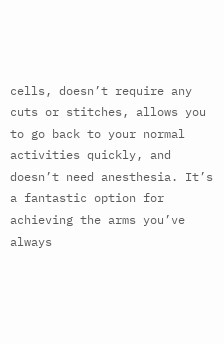cells, doesn’t require any cuts or stitches, allows you to go back to your normal activities quickly, and doesn’t need anesthesia. It’s a fantastic option for achieving the arms you’ve always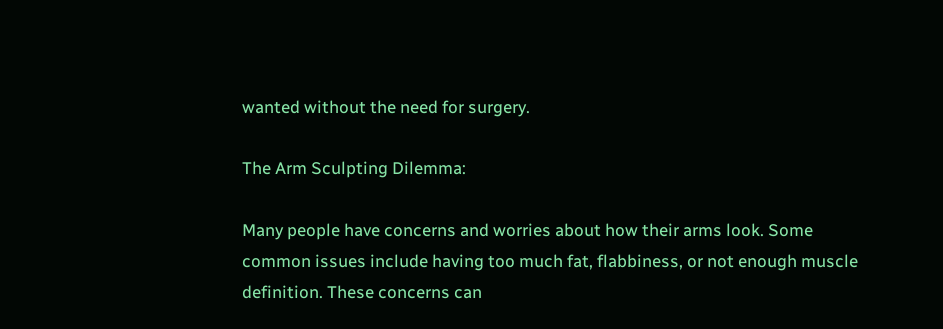wanted without the need for surgery.

The Arm Sculpting Dilemma:

Many people have concerns and worries about how their arms look. Some common issues include having too much fat, flabbiness, or not enough muscle definition. These concerns can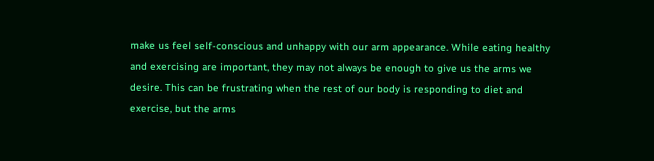make us feel self-conscious and unhappy with our arm appearance. While eating healthy and exercising are important, they may not always be enough to give us the arms we desire. This can be frustrating when the rest of our body is responding to diet and exercise, but the arms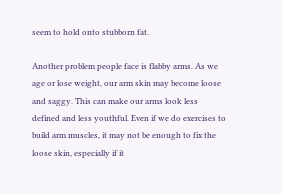seem to hold onto stubborn fat.

Another problem people face is flabby arms. As we age or lose weight, our arm skin may become loose and saggy. This can make our arms look less defined and less youthful. Even if we do exercises to build arm muscles, it may not be enough to fix the loose skin, especially if it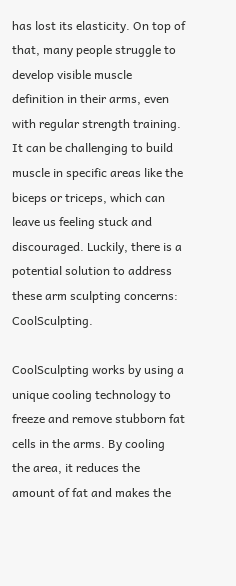has lost its elasticity. On top of that, many people struggle to develop visible muscle definition in their arms, even with regular strength training. It can be challenging to build muscle in specific areas like the biceps or triceps, which can leave us feeling stuck and discouraged. Luckily, there is a potential solution to address these arm sculpting concerns: CoolSculpting.

CoolSculpting works by using a unique cooling technology to freeze and remove stubborn fat cells in the arms. By cooling the area, it reduces the amount of fat and makes the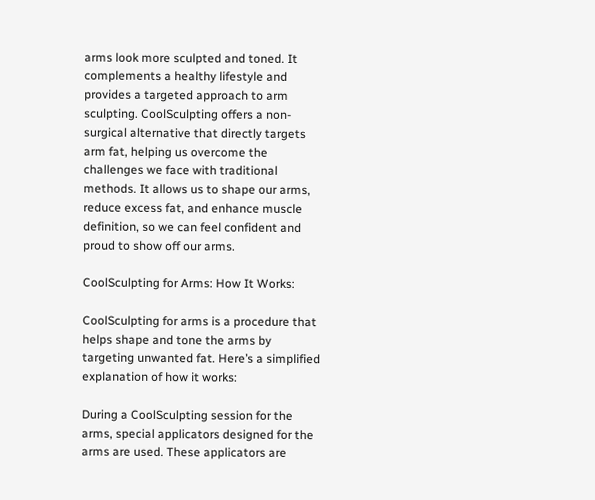arms look more sculpted and toned. It complements a healthy lifestyle and provides a targeted approach to arm sculpting. CoolSculpting offers a non-surgical alternative that directly targets arm fat, helping us overcome the challenges we face with traditional methods. It allows us to shape our arms, reduce excess fat, and enhance muscle definition, so we can feel confident and proud to show off our arms.

CoolSculpting for Arms: How It Works:

CoolSculpting for arms is a procedure that helps shape and tone the arms by targeting unwanted fat. Here’s a simplified explanation of how it works:

During a CoolSculpting session for the arms, special applicators designed for the arms are used. These applicators are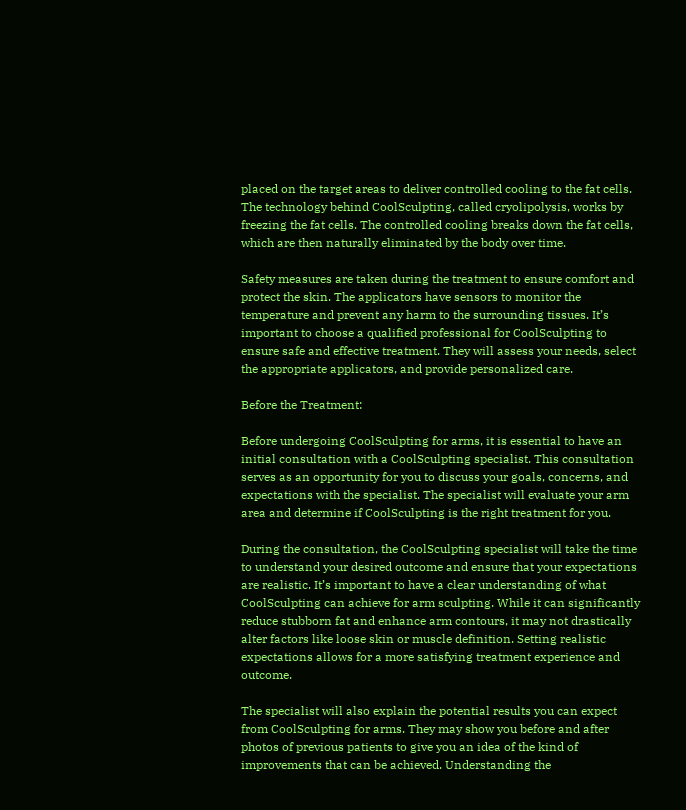placed on the target areas to deliver controlled cooling to the fat cells. The technology behind CoolSculpting, called cryolipolysis, works by freezing the fat cells. The controlled cooling breaks down the fat cells, which are then naturally eliminated by the body over time.

Safety measures are taken during the treatment to ensure comfort and protect the skin. The applicators have sensors to monitor the temperature and prevent any harm to the surrounding tissues. It’s important to choose a qualified professional for CoolSculpting to ensure safe and effective treatment. They will assess your needs, select the appropriate applicators, and provide personalized care.

Before the Treatment:

Before undergoing CoolSculpting for arms, it is essential to have an initial consultation with a CoolSculpting specialist. This consultation serves as an opportunity for you to discuss your goals, concerns, and expectations with the specialist. The specialist will evaluate your arm area and determine if CoolSculpting is the right treatment for you.

During the consultation, the CoolSculpting specialist will take the time to understand your desired outcome and ensure that your expectations are realistic. It’s important to have a clear understanding of what CoolSculpting can achieve for arm sculpting. While it can significantly reduce stubborn fat and enhance arm contours, it may not drastically alter factors like loose skin or muscle definition. Setting realistic expectations allows for a more satisfying treatment experience and outcome.

The specialist will also explain the potential results you can expect from CoolSculpting for arms. They may show you before and after photos of previous patients to give you an idea of the kind of improvements that can be achieved. Understanding the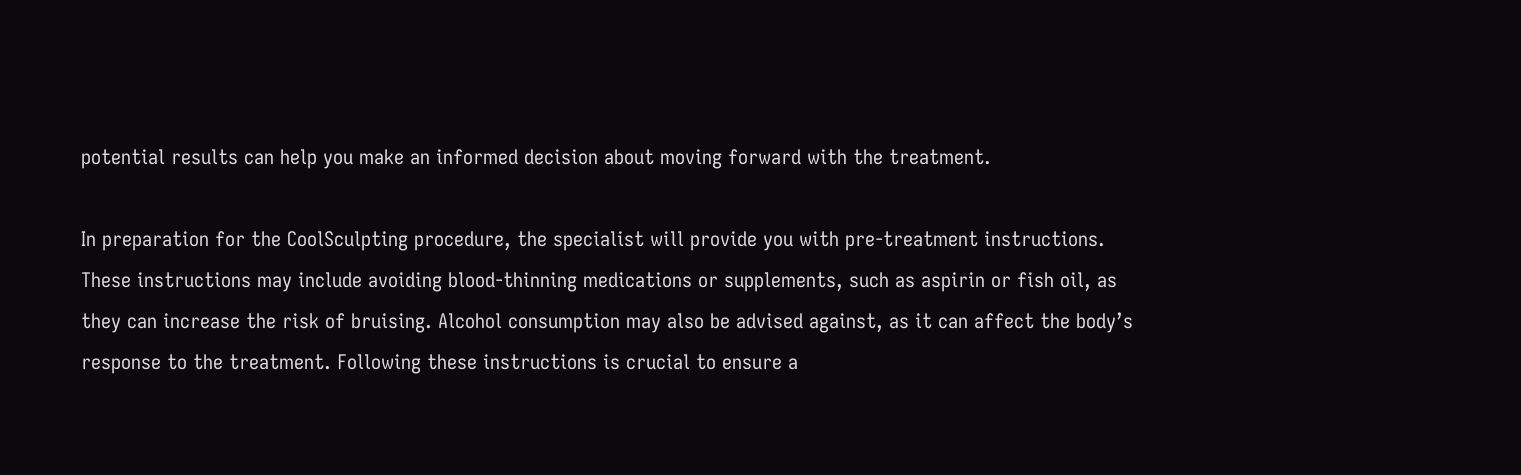potential results can help you make an informed decision about moving forward with the treatment.

In preparation for the CoolSculpting procedure, the specialist will provide you with pre-treatment instructions. These instructions may include avoiding blood-thinning medications or supplements, such as aspirin or fish oil, as they can increase the risk of bruising. Alcohol consumption may also be advised against, as it can affect the body’s response to the treatment. Following these instructions is crucial to ensure a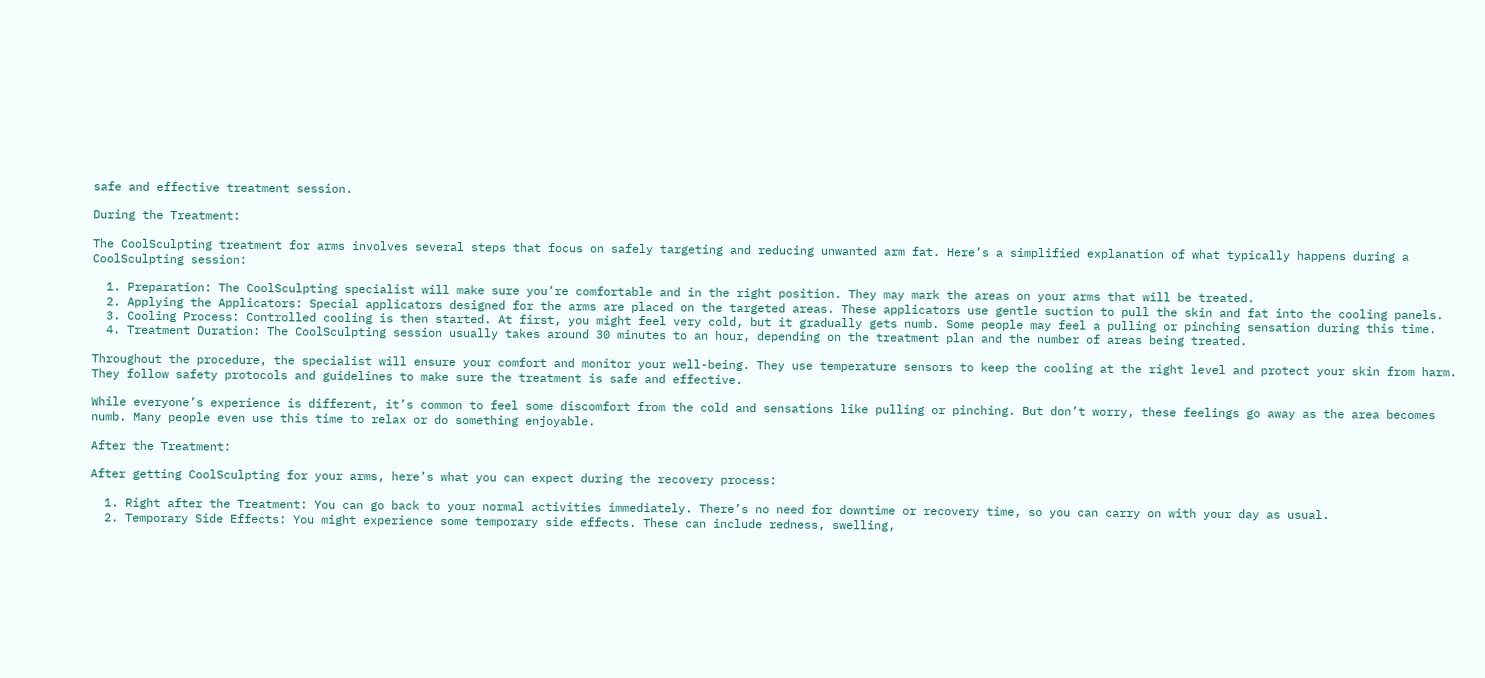safe and effective treatment session.

During the Treatment:

The CoolSculpting treatment for arms involves several steps that focus on safely targeting and reducing unwanted arm fat. Here’s a simplified explanation of what typically happens during a CoolSculpting session:

  1. Preparation: The CoolSculpting specialist will make sure you’re comfortable and in the right position. They may mark the areas on your arms that will be treated.
  2. Applying the Applicators: Special applicators designed for the arms are placed on the targeted areas. These applicators use gentle suction to pull the skin and fat into the cooling panels.
  3. Cooling Process: Controlled cooling is then started. At first, you might feel very cold, but it gradually gets numb. Some people may feel a pulling or pinching sensation during this time.
  4. Treatment Duration: The CoolSculpting session usually takes around 30 minutes to an hour, depending on the treatment plan and the number of areas being treated.

Throughout the procedure, the specialist will ensure your comfort and monitor your well-being. They use temperature sensors to keep the cooling at the right level and protect your skin from harm. They follow safety protocols and guidelines to make sure the treatment is safe and effective.

While everyone’s experience is different, it’s common to feel some discomfort from the cold and sensations like pulling or pinching. But don’t worry, these feelings go away as the area becomes numb. Many people even use this time to relax or do something enjoyable.

After the Treatment:

After getting CoolSculpting for your arms, here’s what you can expect during the recovery process:

  1. Right after the Treatment: You can go back to your normal activities immediately. There’s no need for downtime or recovery time, so you can carry on with your day as usual.
  2. Temporary Side Effects: You might experience some temporary side effects. These can include redness, swelling,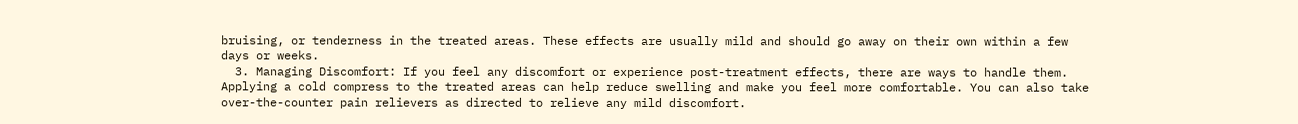bruising, or tenderness in the treated areas. These effects are usually mild and should go away on their own within a few days or weeks.
  3. Managing Discomfort: If you feel any discomfort or experience post-treatment effects, there are ways to handle them. Applying a cold compress to the treated areas can help reduce swelling and make you feel more comfortable. You can also take over-the-counter pain relievers as directed to relieve any mild discomfort.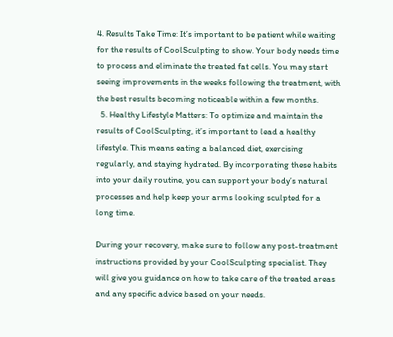4. Results Take Time: It’s important to be patient while waiting for the results of CoolSculpting to show. Your body needs time to process and eliminate the treated fat cells. You may start seeing improvements in the weeks following the treatment, with the best results becoming noticeable within a few months.
  5. Healthy Lifestyle Matters: To optimize and maintain the results of CoolSculpting, it’s important to lead a healthy lifestyle. This means eating a balanced diet, exercising regularly, and staying hydrated. By incorporating these habits into your daily routine, you can support your body’s natural processes and help keep your arms looking sculpted for a long time.

During your recovery, make sure to follow any post-treatment instructions provided by your CoolSculpting specialist. They will give you guidance on how to take care of the treated areas and any specific advice based on your needs.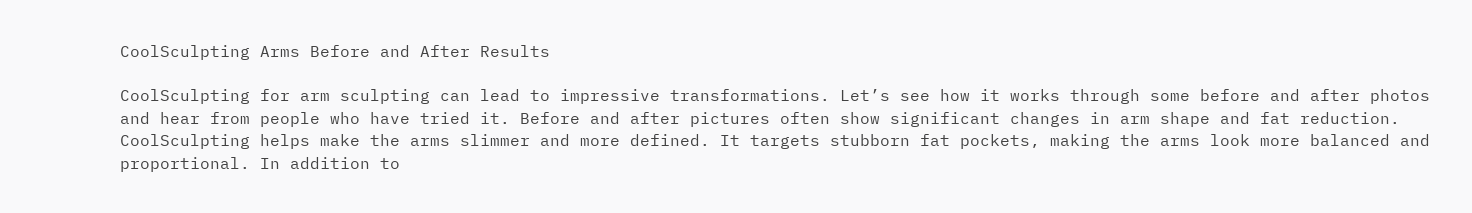CoolSculpting Arms Before and After Results

CoolSculpting for arm sculpting can lead to impressive transformations. Let’s see how it works through some before and after photos and hear from people who have tried it. Before and after pictures often show significant changes in arm shape and fat reduction. CoolSculpting helps make the arms slimmer and more defined. It targets stubborn fat pockets, making the arms look more balanced and proportional. In addition to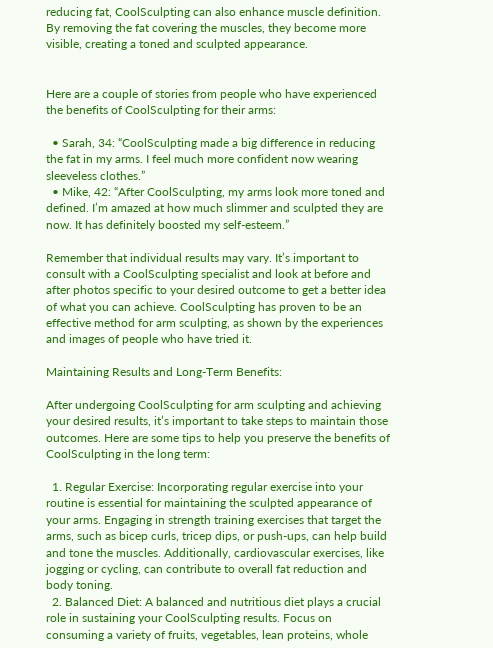reducing fat, CoolSculpting can also enhance muscle definition. By removing the fat covering the muscles, they become more visible, creating a toned and sculpted appearance.


Here are a couple of stories from people who have experienced the benefits of CoolSculpting for their arms:

  • Sarah, 34: “CoolSculpting made a big difference in reducing the fat in my arms. I feel much more confident now wearing sleeveless clothes.”
  • Mike, 42: “After CoolSculpting, my arms look more toned and defined. I’m amazed at how much slimmer and sculpted they are now. It has definitely boosted my self-esteem.”

Remember that individual results may vary. It’s important to consult with a CoolSculpting specialist and look at before and after photos specific to your desired outcome to get a better idea of what you can achieve. CoolSculpting has proven to be an effective method for arm sculpting, as shown by the experiences and images of people who have tried it.

Maintaining Results and Long-Term Benefits:

After undergoing CoolSculpting for arm sculpting and achieving your desired results, it’s important to take steps to maintain those outcomes. Here are some tips to help you preserve the benefits of CoolSculpting in the long term:

  1. Regular Exercise: Incorporating regular exercise into your routine is essential for maintaining the sculpted appearance of your arms. Engaging in strength training exercises that target the arms, such as bicep curls, tricep dips, or push-ups, can help build and tone the muscles. Additionally, cardiovascular exercises, like jogging or cycling, can contribute to overall fat reduction and body toning.
  2. Balanced Diet: A balanced and nutritious diet plays a crucial role in sustaining your CoolSculpting results. Focus on consuming a variety of fruits, vegetables, lean proteins, whole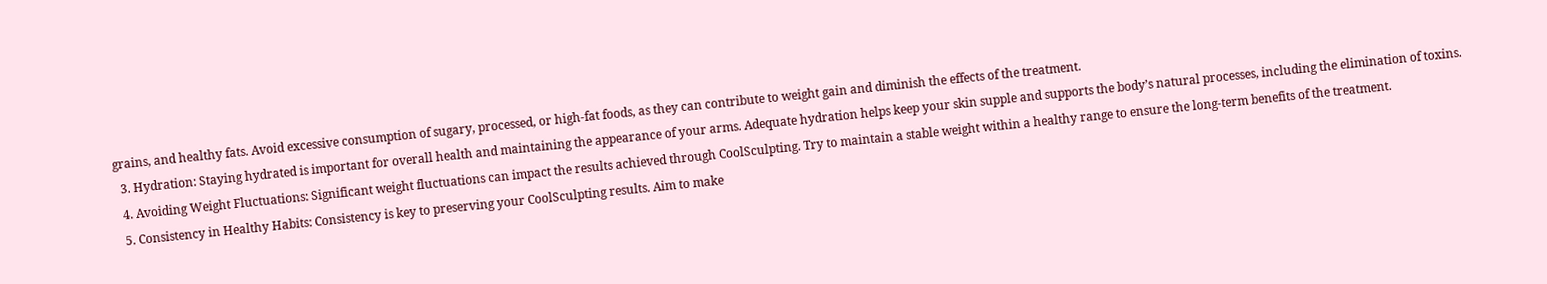grains, and healthy fats. Avoid excessive consumption of sugary, processed, or high-fat foods, as they can contribute to weight gain and diminish the effects of the treatment.
  3. Hydration: Staying hydrated is important for overall health and maintaining the appearance of your arms. Adequate hydration helps keep your skin supple and supports the body’s natural processes, including the elimination of toxins.
  4. Avoiding Weight Fluctuations: Significant weight fluctuations can impact the results achieved through CoolSculpting. Try to maintain a stable weight within a healthy range to ensure the long-term benefits of the treatment.
  5. Consistency in Healthy Habits: Consistency is key to preserving your CoolSculpting results. Aim to make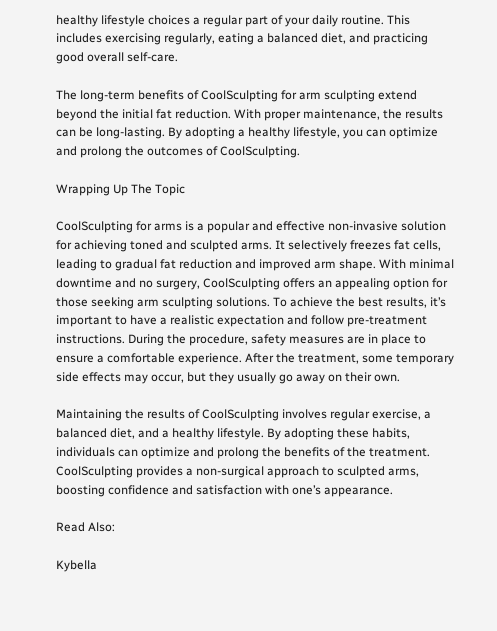healthy lifestyle choices a regular part of your daily routine. This includes exercising regularly, eating a balanced diet, and practicing good overall self-care.

The long-term benefits of CoolSculpting for arm sculpting extend beyond the initial fat reduction. With proper maintenance, the results can be long-lasting. By adopting a healthy lifestyle, you can optimize and prolong the outcomes of CoolSculpting.

Wrapping Up The Topic

CoolSculpting for arms is a popular and effective non-invasive solution for achieving toned and sculpted arms. It selectively freezes fat cells, leading to gradual fat reduction and improved arm shape. With minimal downtime and no surgery, CoolSculpting offers an appealing option for those seeking arm sculpting solutions. To achieve the best results, it’s important to have a realistic expectation and follow pre-treatment instructions. During the procedure, safety measures are in place to ensure a comfortable experience. After the treatment, some temporary side effects may occur, but they usually go away on their own.

Maintaining the results of CoolSculpting involves regular exercise, a balanced diet, and a healthy lifestyle. By adopting these habits, individuals can optimize and prolong the benefits of the treatment. CoolSculpting provides a non-surgical approach to sculpted arms, boosting confidence and satisfaction with one’s appearance.

Read Also:

Kybella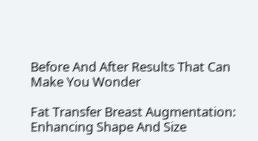Before And After Results That Can Make You Wonder

Fat Transfer Breast Augmentation: Enhancing Shape And Size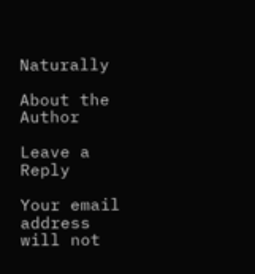Naturally

About the Author

Leave a Reply

Your email address will not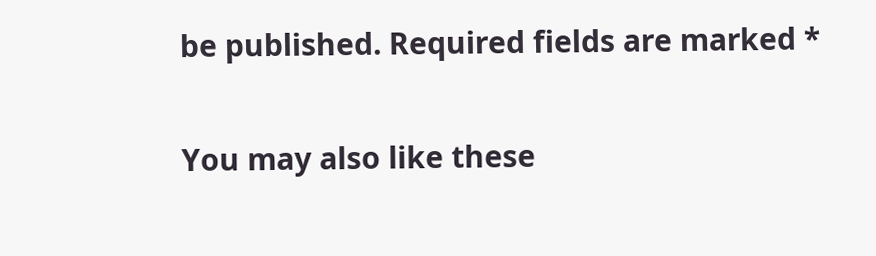be published. Required fields are marked *

You may also like these